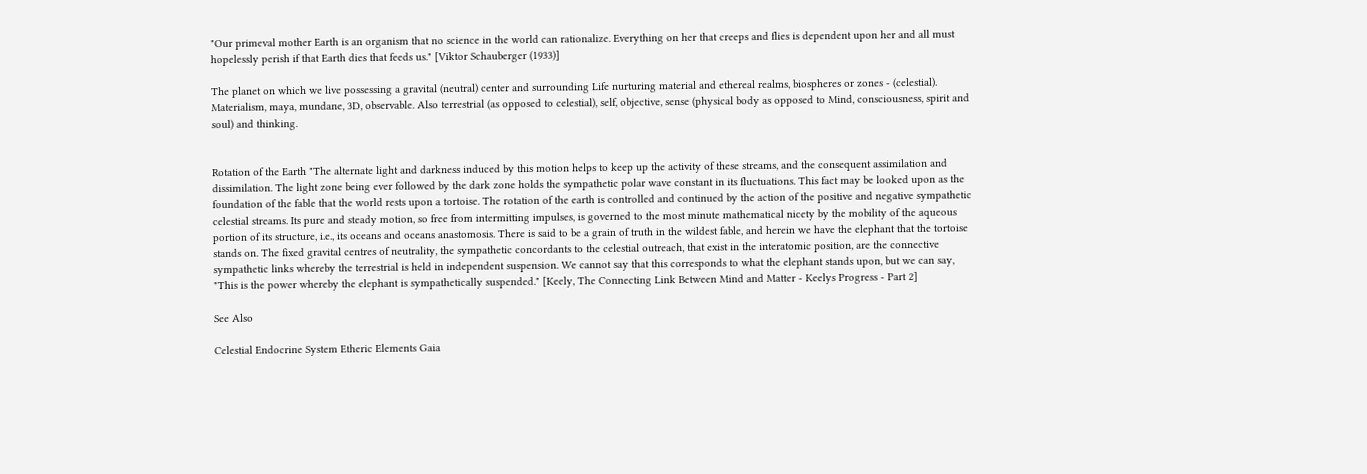"Our primeval mother Earth is an organism that no science in the world can rationalize. Everything on her that creeps and flies is dependent upon her and all must hopelessly perish if that Earth dies that feeds us." [Viktor Schauberger (1933)]

The planet on which we live possessing a gravital (neutral) center and surrounding Life nurturing material and ethereal realms, biospheres or zones - (celestial). Materialism, maya, mundane, 3D, observable. Also terrestrial (as opposed to celestial), self, objective, sense (physical body as opposed to Mind, consciousness, spirit and soul) and thinking.


Rotation of the Earth "The alternate light and darkness induced by this motion helps to keep up the activity of these streams, and the consequent assimilation and dissimilation. The light zone being ever followed by the dark zone holds the sympathetic polar wave constant in its fluctuations. This fact may be looked upon as the foundation of the fable that the world rests upon a tortoise. The rotation of the earth is controlled and continued by the action of the positive and negative sympathetic celestial streams. Its pure and steady motion, so free from intermitting impulses, is governed to the most minute mathematical nicety by the mobility of the aqueous portion of its structure, i.e., its oceans and oceans anastomosis. There is said to be a grain of truth in the wildest fable, and herein we have the elephant that the tortoise stands on. The fixed gravital centres of neutrality, the sympathetic concordants to the celestial outreach, that exist in the interatomic position, are the connective sympathetic links whereby the terrestrial is held in independent suspension. We cannot say that this corresponds to what the elephant stands upon, but we can say, "This is the power whereby the elephant is sympathetically suspended." [Keely, The Connecting Link Between Mind and Matter - Keelys Progress - Part 2]

See Also

Celestial Endocrine System Etheric Elements Gaia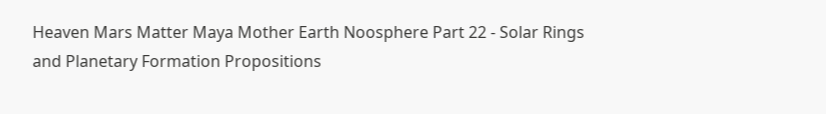Heaven Mars Matter Maya Mother Earth Noosphere Part 22 - Solar Rings and Planetary Formation Propositions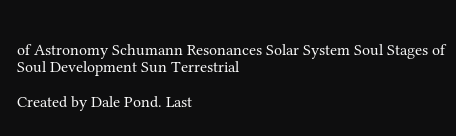of Astronomy Schumann Resonances Solar System Soul Stages of Soul Development Sun Terrestrial

Created by Dale Pond. Last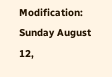Modification: Sunday August 12,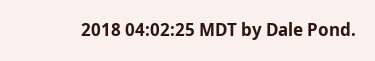2018 04:02:25 MDT by Dale Pond.